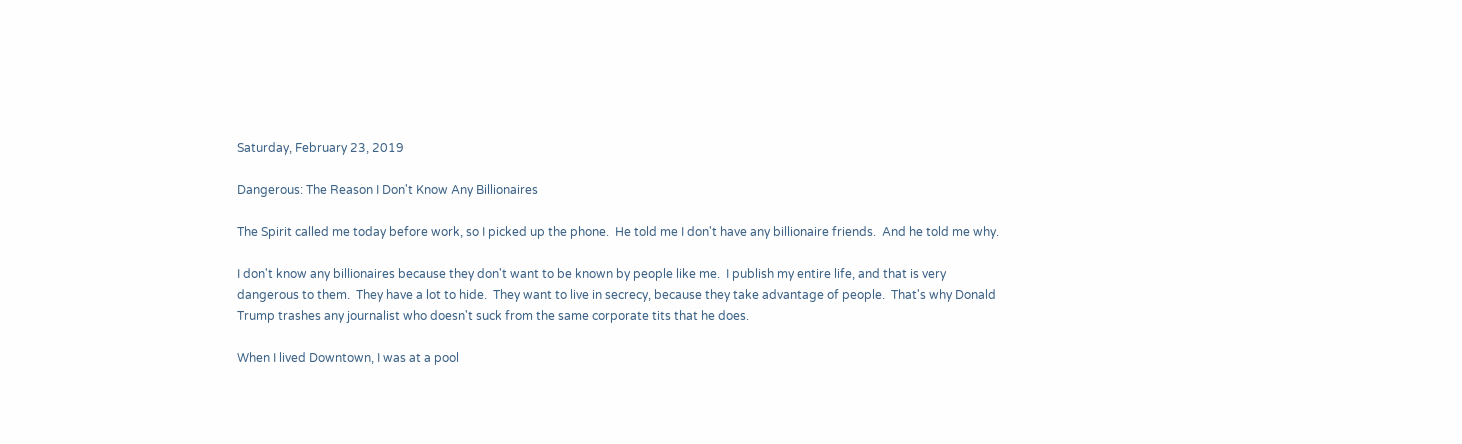Saturday, February 23, 2019

Dangerous: The Reason I Don't Know Any Billionaires

The Spirit called me today before work, so I picked up the phone.  He told me I don't have any billionaire friends.  And he told me why.

I don't know any billionaires because they don't want to be known by people like me.  I publish my entire life, and that is very dangerous to them.  They have a lot to hide.  They want to live in secrecy, because they take advantage of people.  That's why Donald Trump trashes any journalist who doesn't suck from the same corporate tits that he does.

When I lived Downtown, I was at a pool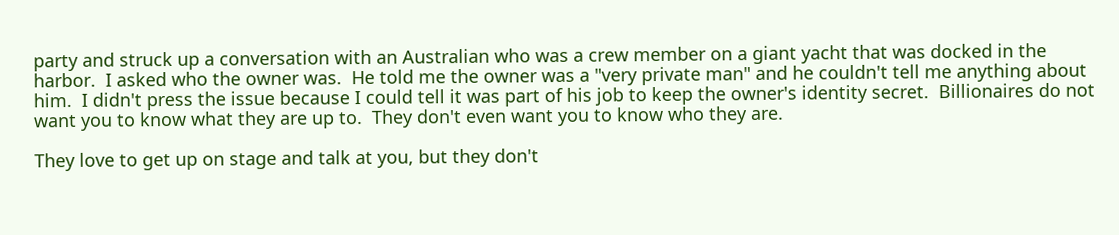party and struck up a conversation with an Australian who was a crew member on a giant yacht that was docked in the harbor.  I asked who the owner was.  He told me the owner was a "very private man" and he couldn't tell me anything about him.  I didn't press the issue because I could tell it was part of his job to keep the owner's identity secret.  Billionaires do not want you to know what they are up to.  They don't even want you to know who they are.

They love to get up on stage and talk at you, but they don't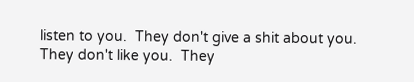listen to you.  They don't give a shit about you.  They don't like you.  They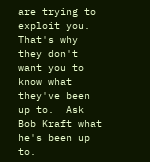are trying to exploit you.  That's why they don't want you to know what they've been up to.  Ask Bob Kraft what he's been up to.